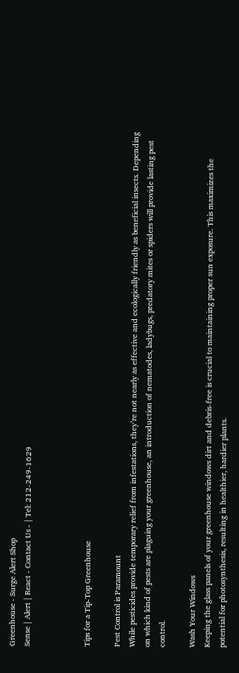Greenhouse - Surge Alert Shop
Sense | Alert | React - Contact Us - | Tel: 212-249-1629



Tips for a Tip-Top Greenhouse

Pest Control is Paramount
While pesticides provide temporary relief from infestations, they’re not nearly as effective and ecologically friendly as beneficial insects. Depending on which kind of pests are plaguing your greenhouse, an introduction of nematodes, ladybugs, predatory mites or spiders will provide lasting pest control.

Wash Your Windows
Keeping the glass panels of your greenhouse windows dirt and debris-free is crucial to maintaining proper sun exposure. This maximizes the potential for photosynthesis, resulting in healthier, hardier plants.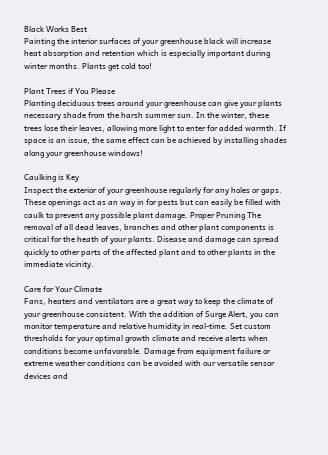Black Works Best
Painting the interior surfaces of your greenhouse black will increase heat absorption and retention which is especially important during winter months. Plants get cold too!

Plant Trees if You Please
Planting deciduous trees around your greenhouse can give your plants necessary shade from the harsh summer sun. In the winter, these trees lose their leaves, allowing more light to enter for added warmth. If space is an issue, the same effect can be achieved by installing shades along your greenhouse windows!

Caulking is Key
Inspect the exterior of your greenhouse regularly for any holes or gaps. These openings act as an way in for pests but can easily be filled with caulk to prevent any possible plant damage. Proper Pruning The removal of all dead leaves, branches and other plant components is critical for the heath of your plants. Disease and damage can spread quickly to other parts of the affected plant and to other plants in the immediate vicinity.

Care for Your Climate
Fans, heaters and ventilators are a great way to keep the climate of your greenhouse consistent. With the addition of Surge Alert, you can monitor temperature and relative humidity in real-time. Set custom thresholds for your optimal growth climate and receive alerts when conditions become unfavorable. Damage from equipment failure or extreme weather conditions can be avoided with our versatile sensor devices and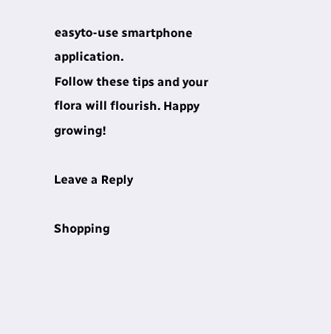easyto-use smartphone application.
Follow these tips and your flora will flourish. Happy growing!

Leave a Reply

Shopping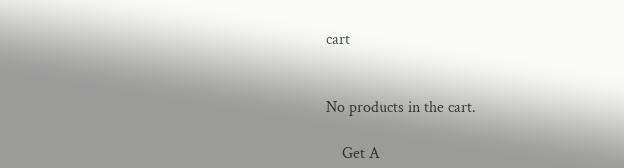cart


No products in the cart.

    Get A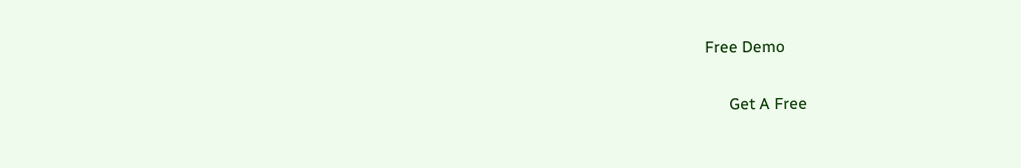Free Demo

      Get A Free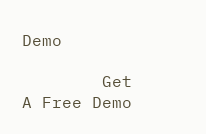Demo

        Get A Free Demo